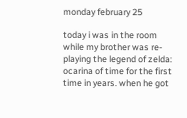monday february 25

today i was in the room while my brother was re-playing the legend of zelda: ocarina of time for the first time in years. when he got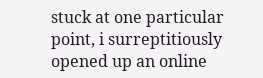stuck at one particular point, i surreptitiously opened up an online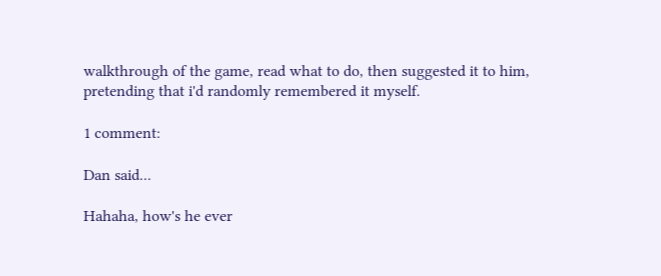walkthrough of the game, read what to do, then suggested it to him, pretending that i'd randomly remembered it myself.

1 comment:

Dan said...

Hahaha, how's he ever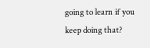going to learn if you keep doing that?